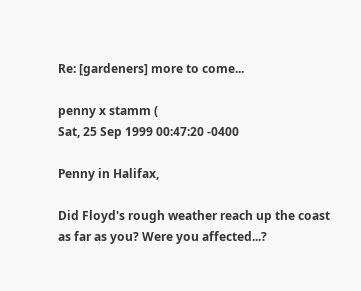Re: [gardeners] more to come...

penny x stamm (
Sat, 25 Sep 1999 00:47:20 -0400

Penny in Halifax,

Did Floyd's rough weather reach up the coast
as far as you? Were you affected...?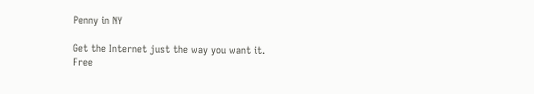Penny in NY

Get the Internet just the way you want it.
Free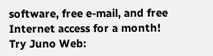software, free e-mail, and free Internet access for a month!
Try Juno Web: